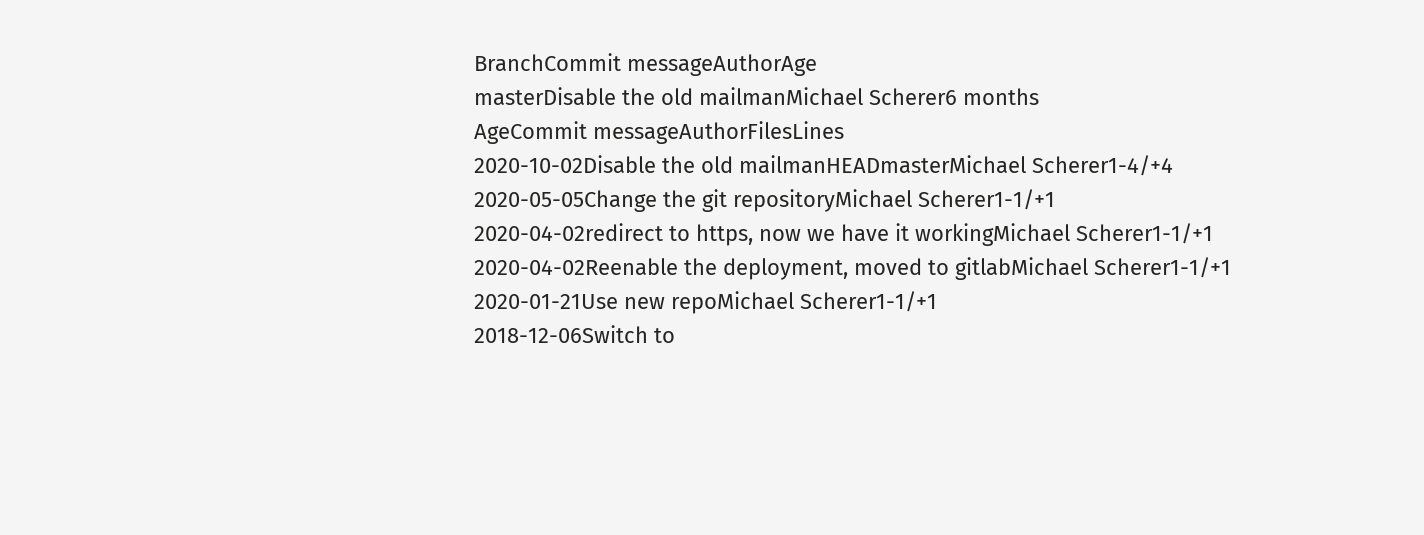BranchCommit messageAuthorAge
masterDisable the old mailmanMichael Scherer6 months
AgeCommit messageAuthorFilesLines
2020-10-02Disable the old mailmanHEADmasterMichael Scherer1-4/+4
2020-05-05Change the git repositoryMichael Scherer1-1/+1
2020-04-02redirect to https, now we have it workingMichael Scherer1-1/+1
2020-04-02Reenable the deployment, moved to gitlabMichael Scherer1-1/+1
2020-01-21Use new repoMichael Scherer1-1/+1
2018-12-06Switch to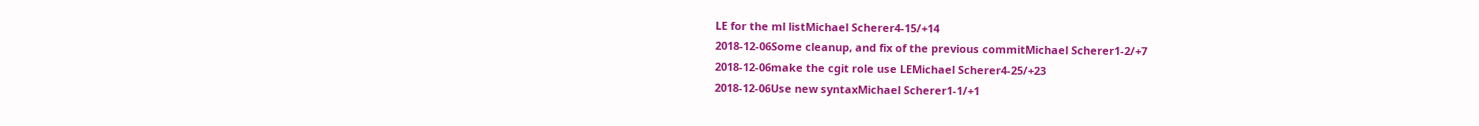LE for the ml listMichael Scherer4-15/+14
2018-12-06Some cleanup, and fix of the previous commitMichael Scherer1-2/+7
2018-12-06make the cgit role use LEMichael Scherer4-25/+23
2018-12-06Use new syntaxMichael Scherer1-1/+1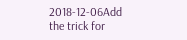2018-12-06Add the trick for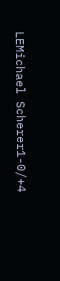LEMichael Scherer1-0/+4